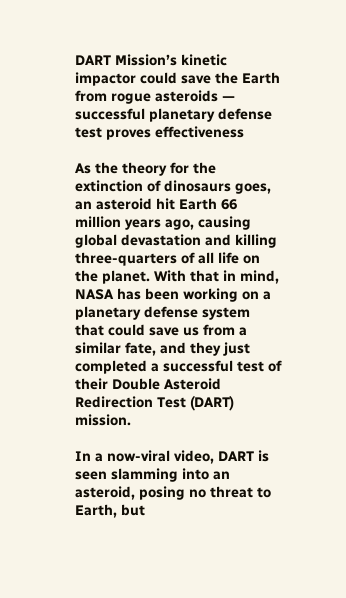DART Mission’s kinetic impactor could save the Earth from rogue asteroids — successful planetary defense test proves effectiveness

As the theory for the extinction of dinosaurs goes, an asteroid hit Earth 66 million years ago, causing global devastation and killing three-quarters of all life on the planet. With that in mind, NASA has been working on a planetary defense system that could save us from a similar fate, and they just completed a successful test of their Double Asteroid Redirection Test (DART) mission.

In a now-viral video, DART is seen slamming into an asteroid, posing no threat to Earth, but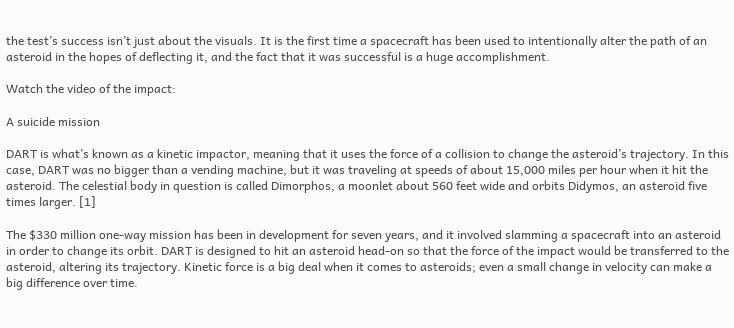the test’s success isn’t just about the visuals. It is the first time a spacecraft has been used to intentionally alter the path of an asteroid in the hopes of deflecting it, and the fact that it was successful is a huge accomplishment.

Watch the video of the impact:

A suicide mission

DART is what’s known as a kinetic impactor, meaning that it uses the force of a collision to change the asteroid’s trajectory. In this case, DART was no bigger than a vending machine, but it was traveling at speeds of about 15,000 miles per hour when it hit the asteroid. The celestial body in question is called Dimorphos, a moonlet about 560 feet wide and orbits Didymos, an asteroid five times larger. [1]

The $330 million one-way mission has been in development for seven years, and it involved slamming a spacecraft into an asteroid in order to change its orbit. DART is designed to hit an asteroid head-on so that the force of the impact would be transferred to the asteroid, altering its trajectory. Kinetic force is a big deal when it comes to asteroids; even a small change in velocity can make a big difference over time.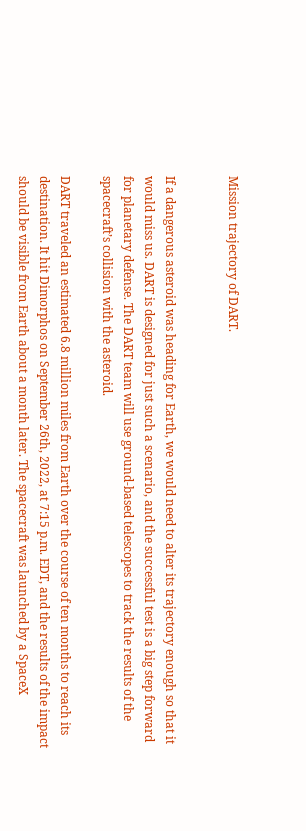Mission trajectory of DART.


If a dangerous asteroid was heading for Earth, we would need to alter its trajectory enough so that it would miss us. DART is designed for just such a scenario, and the successful test is a big step forward for planetary defense. The DART team will use ground-based telescopes to track the results of the spacecraft’s collision with the asteroid.

DART traveled an estimated 6.8 million miles from Earth over the course of ten months to reach its destination. It hit Dimorphos on September 26th, 2022, at 7:15 p.m. EDT, and the results of the impact should be visible from Earth about a month later. The spacecraft was launched by a SpaceX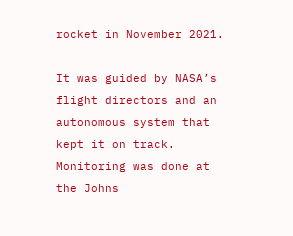rocket in November 2021.

It was guided by NASA’s flight directors and an autonomous system that kept it on track. Monitoring was done at the Johns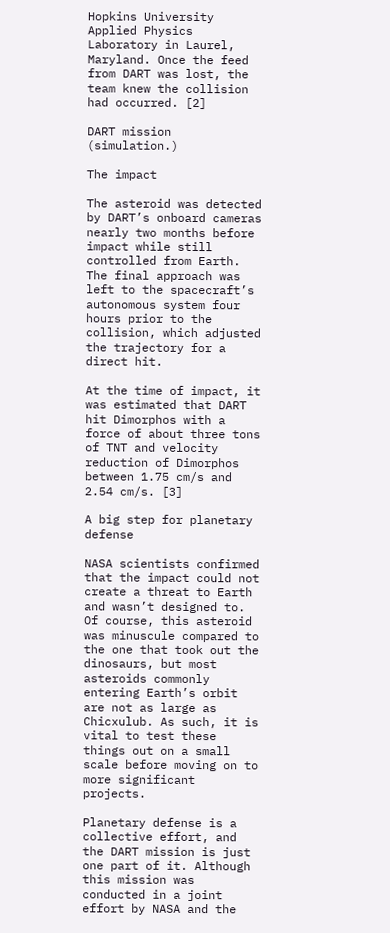Hopkins University Applied Physics Laboratory in Laurel, Maryland. Once the feed from DART was lost, the team knew the collision had occurred. [2]

DART mission (simulation.)

The impact

The asteroid was detected by DART’s onboard cameras nearly two months before impact while still controlled from Earth. The final approach was left to the spacecraft’s autonomous system four hours prior to the collision, which adjusted the trajectory for a direct hit.

At the time of impact, it was estimated that DART hit Dimorphos with a force of about three tons of TNT and velocity reduction of Dimorphos between 1.75 cm/s and 2.54 cm/s. [3]

A big step for planetary defense

NASA scientists confirmed that the impact could not create a threat to Earth and wasn’t designed to. Of course, this asteroid was minuscule compared to the one that took out the dinosaurs, but most asteroids commonly entering Earth’s orbit are not as large as Chicxulub. As such, it is vital to test these things out on a small scale before moving on to more significant projects.

Planetary defense is a collective effort, and the DART mission is just one part of it. Although this mission was conducted in a joint effort by NASA and the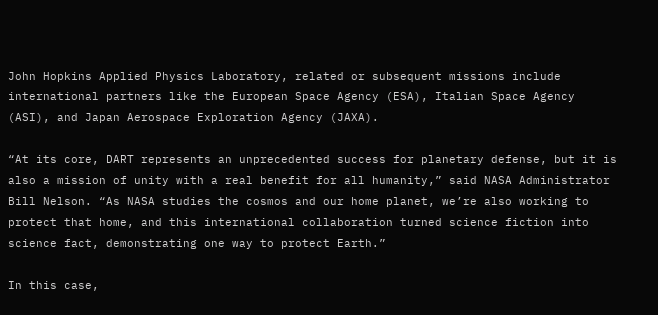John Hopkins Applied Physics Laboratory, related or subsequent missions include international partners like the European Space Agency (ESA), Italian Space Agency (ASI), and Japan Aerospace Exploration Agency (JAXA).

“At its core, DART represents an unprecedented success for planetary defense, but it is also a mission of unity with a real benefit for all humanity,” said NASA Administrator Bill Nelson. “As NASA studies the cosmos and our home planet, we’re also working to protect that home, and this international collaboration turned science fiction into science fact, demonstrating one way to protect Earth.”

In this case,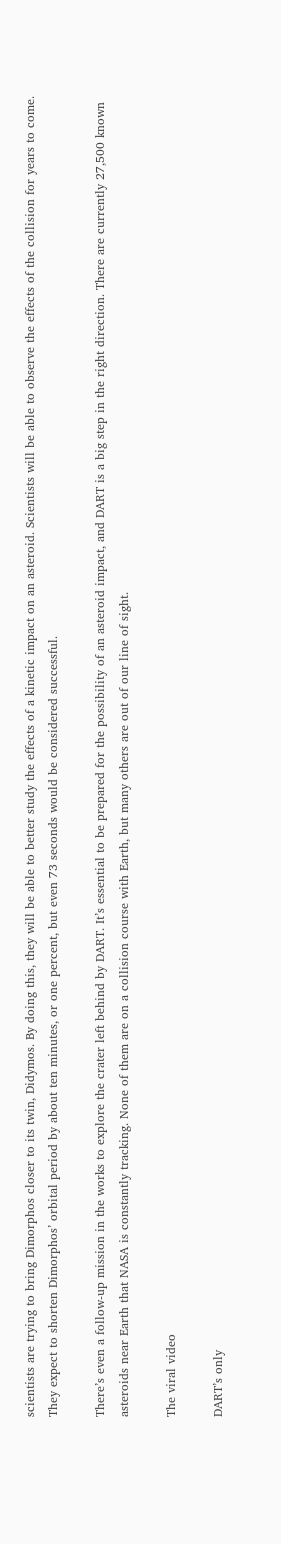scientists are trying to bring Dimorphos closer to its twin, Didymos. By doing this, they will be able to better study the effects of a kinetic impact on an asteroid. Scientists will be able to observe the effects of the collision for years to come. They expect to shorten Dimorphos’ orbital period by about ten minutes, or one percent, but even 73 seconds would be considered successful.

There’s even a follow-up mission in the works to explore the crater left behind by DART. It’s essential to be prepared for the possibility of an asteroid impact, and DART is a big step in the right direction. There are currently 27,500 known asteroids near Earth that NASA is constantly tracking. None of them are on a collision course with Earth, but many others are out of our line of sight.

The viral video

DART’s only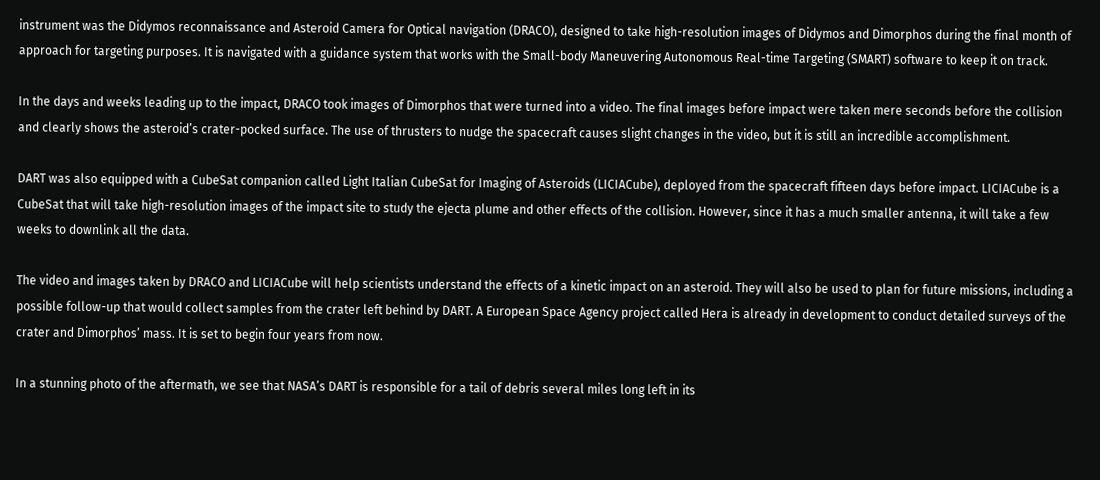instrument was the Didymos reconnaissance and Asteroid Camera for Optical navigation (DRACO), designed to take high-resolution images of Didymos and Dimorphos during the final month of approach for targeting purposes. It is navigated with a guidance system that works with the Small-body Maneuvering Autonomous Real-time Targeting (SMART) software to keep it on track.

In the days and weeks leading up to the impact, DRACO took images of Dimorphos that were turned into a video. The final images before impact were taken mere seconds before the collision and clearly shows the asteroid’s crater-pocked surface. The use of thrusters to nudge the spacecraft causes slight changes in the video, but it is still an incredible accomplishment.

DART was also equipped with a CubeSat companion called Light Italian CubeSat for Imaging of Asteroids (LICIACube), deployed from the spacecraft fifteen days before impact. LICIACube is a CubeSat that will take high-resolution images of the impact site to study the ejecta plume and other effects of the collision. However, since it has a much smaller antenna, it will take a few weeks to downlink all the data.

The video and images taken by DRACO and LICIACube will help scientists understand the effects of a kinetic impact on an asteroid. They will also be used to plan for future missions, including a possible follow-up that would collect samples from the crater left behind by DART. A European Space Agency project called Hera is already in development to conduct detailed surveys of the crater and Dimorphos’ mass. It is set to begin four years from now.

In a stunning photo of the aftermath, we see that NASA’s DART is responsible for a tail of debris several miles long left in its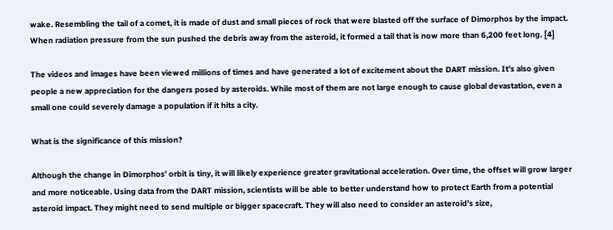wake. Resembling the tail of a comet, it is made of dust and small pieces of rock that were blasted off the surface of Dimorphos by the impact. When radiation pressure from the sun pushed the debris away from the asteroid, it formed a tail that is now more than 6,200 feet long. [4]

The videos and images have been viewed millions of times and have generated a lot of excitement about the DART mission. It’s also given people a new appreciation for the dangers posed by asteroids. While most of them are not large enough to cause global devastation, even a small one could severely damage a population if it hits a city.

What is the significance of this mission?

Although the change in Dimorphos’ orbit is tiny, it will likely experience greater gravitational acceleration. Over time, the offset will grow larger and more noticeable. Using data from the DART mission, scientists will be able to better understand how to protect Earth from a potential asteroid impact. They might need to send multiple or bigger spacecraft. They will also need to consider an asteroid’s size,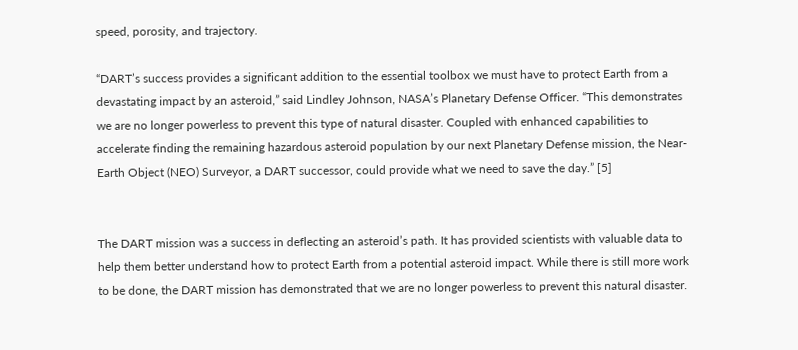speed, porosity, and trajectory.

“DART’s success provides a significant addition to the essential toolbox we must have to protect Earth from a devastating impact by an asteroid,” said Lindley Johnson, NASA’s Planetary Defense Officer. “This demonstrates we are no longer powerless to prevent this type of natural disaster. Coupled with enhanced capabilities to accelerate finding the remaining hazardous asteroid population by our next Planetary Defense mission, the Near-Earth Object (NEO) Surveyor, a DART successor, could provide what we need to save the day.” [5]


The DART mission was a success in deflecting an asteroid’s path. It has provided scientists with valuable data to help them better understand how to protect Earth from a potential asteroid impact. While there is still more work to be done, the DART mission has demonstrated that we are no longer powerless to prevent this natural disaster.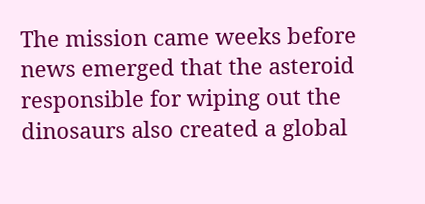The mission came weeks before news emerged that the asteroid responsible for wiping out the dinosaurs also created a global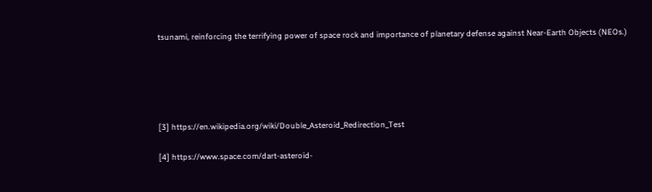tsunami, reinforcing the terrifying power of space rock and importance of planetary defense against Near-Earth Objects (NEOs.)





[3] https://en.wikipedia.org/wiki/Double_Asteroid_Redirection_Test

[4] https://www.space.com/dart-asteroid-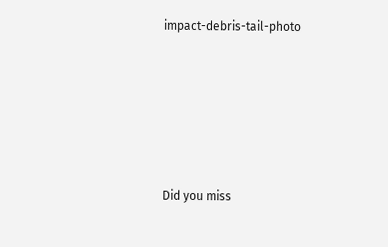impact-debris-tail-photo






Did you miss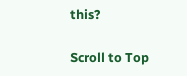this?

Scroll to Top